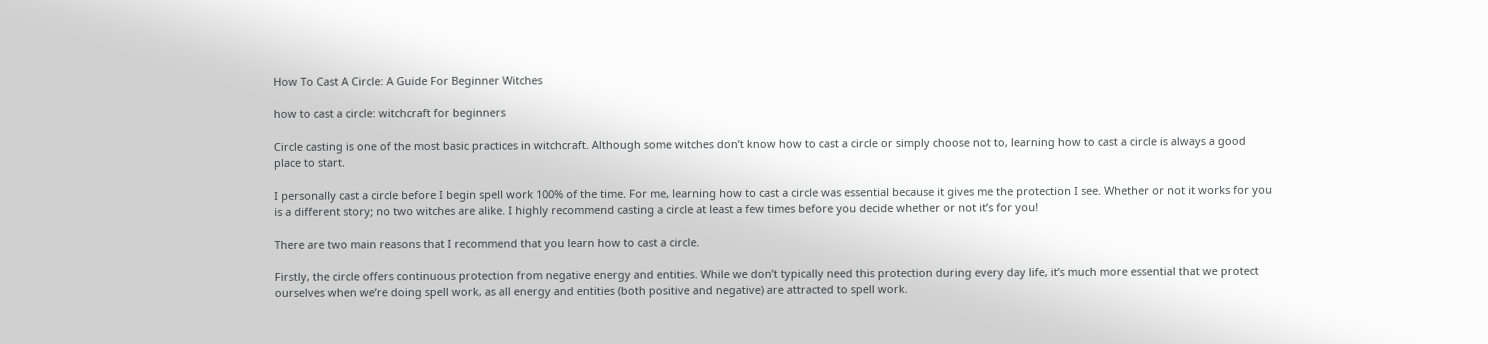How To Cast A Circle: A Guide For Beginner Witches

how to cast a circle: witchcraft for beginners

Circle casting is one of the most basic practices in witchcraft. Although some witches don’t know how to cast a circle or simply choose not to, learning how to cast a circle is always a good place to start.

I personally cast a circle before I begin spell work 100% of the time. For me, learning how to cast a circle was essential because it gives me the protection I see. Whether or not it works for you is a different story; no two witches are alike. I highly recommend casting a circle at least a few times before you decide whether or not it’s for you!

There are two main reasons that I recommend that you learn how to cast a circle.

Firstly, the circle offers continuous protection from negative energy and entities. While we don’t typically need this protection during every day life, it’s much more essential that we protect ourselves when we’re doing spell work, as all energy and entities (both positive and negative) are attracted to spell work.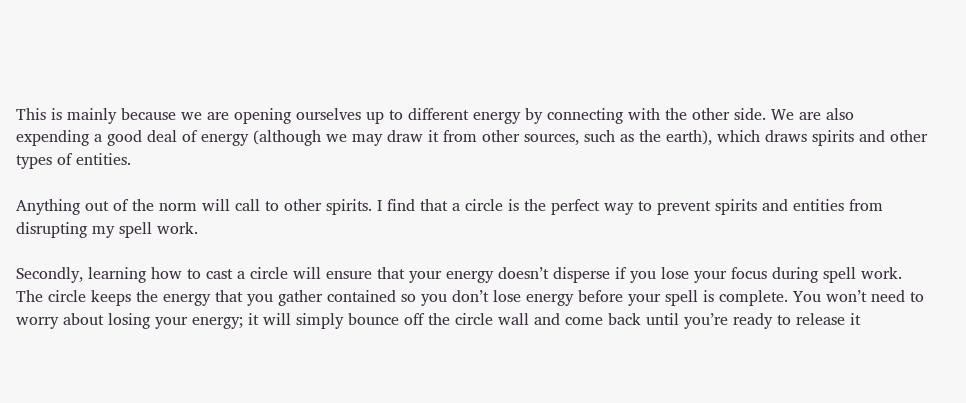This is mainly because we are opening ourselves up to different energy by connecting with the other side. We are also expending a good deal of energy (although we may draw it from other sources, such as the earth), which draws spirits and other types of entities.

Anything out of the norm will call to other spirits. I find that a circle is the perfect way to prevent spirits and entities from disrupting my spell work.

Secondly, learning how to cast a circle will ensure that your energy doesn’t disperse if you lose your focus during spell work. The circle keeps the energy that you gather contained so you don’t lose energy before your spell is complete. You won’t need to worry about losing your energy; it will simply bounce off the circle wall and come back until you’re ready to release it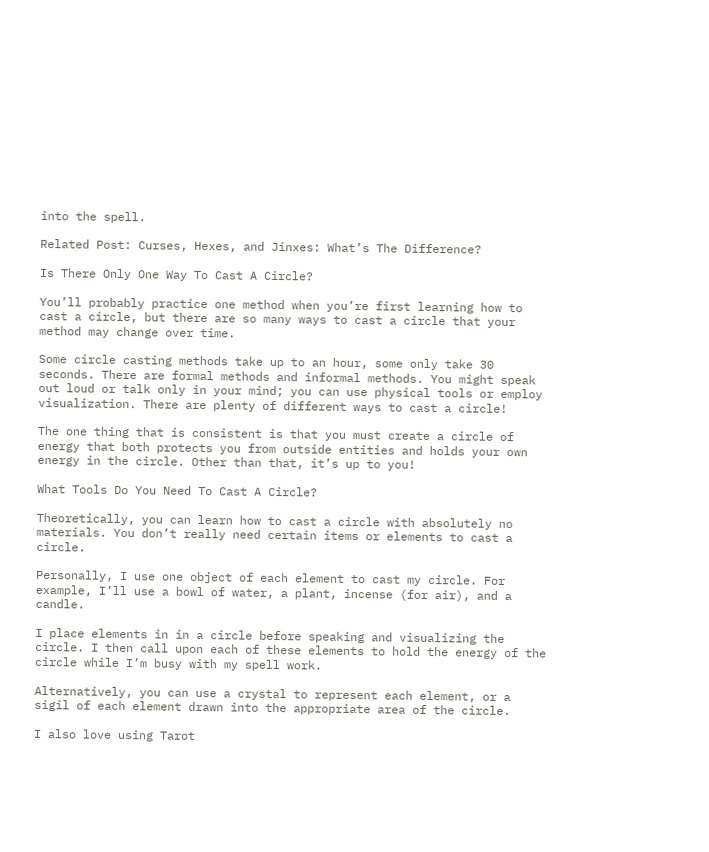into the spell.

Related Post: Curses, Hexes, and Jinxes: What’s The Difference?

Is There Only One Way To Cast A Circle?

You’ll probably practice one method when you’re first learning how to cast a circle, but there are so many ways to cast a circle that your method may change over time.

Some circle casting methods take up to an hour, some only take 30 seconds. There are formal methods and informal methods. You might speak out loud or talk only in your mind; you can use physical tools or employ visualization. There are plenty of different ways to cast a circle!

The one thing that is consistent is that you must create a circle of energy that both protects you from outside entities and holds your own energy in the circle. Other than that, it’s up to you!

What Tools Do You Need To Cast A Circle?

Theoretically, you can learn how to cast a circle with absolutely no materials. You don’t really need certain items or elements to cast a circle.

Personally, I use one object of each element to cast my circle. For example, I’ll use a bowl of water, a plant, incense (for air), and a candle.

I place elements in in a circle before speaking and visualizing the circle. I then call upon each of these elements to hold the energy of the circle while I’m busy with my spell work.

Alternatively, you can use a crystal to represent each element, or a sigil of each element drawn into the appropriate area of the circle.

I also love using Tarot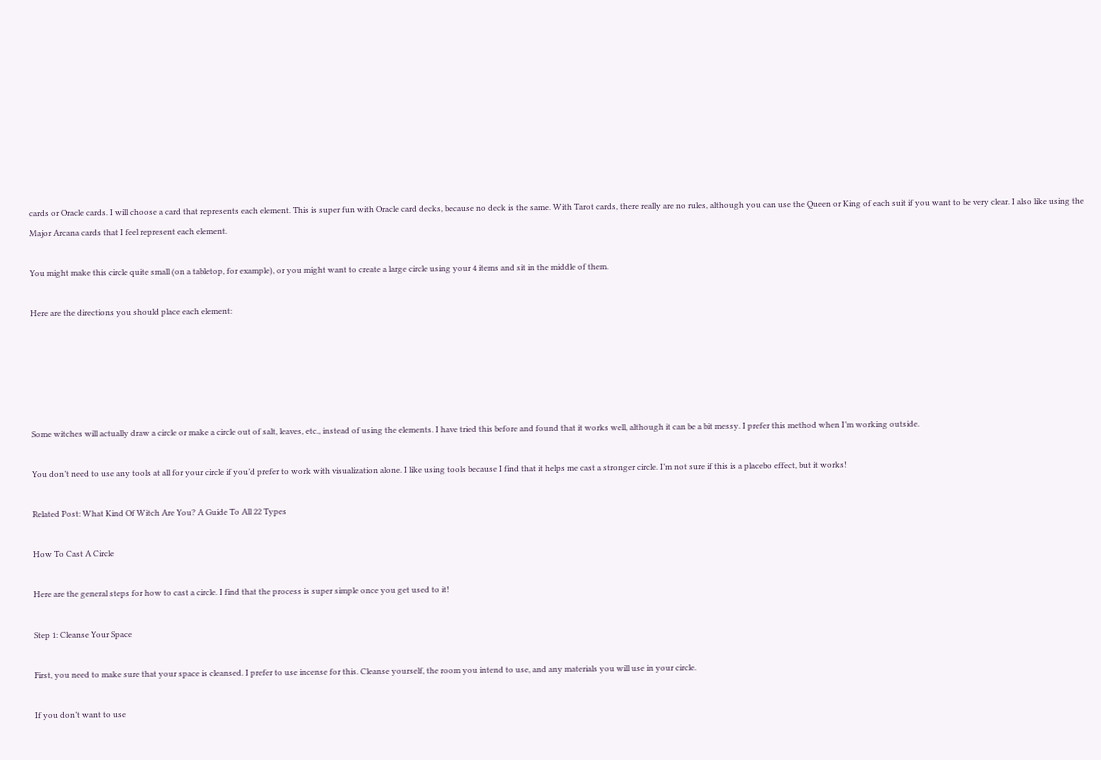cards or Oracle cards. I will choose a card that represents each element. This is super fun with Oracle card decks, because no deck is the same. With Tarot cards, there really are no rules, although you can use the Queen or King of each suit if you want to be very clear. I also like using the Major Arcana cards that I feel represent each element.

You might make this circle quite small (on a tabletop, for example), or you might want to create a large circle using your 4 items and sit in the middle of them.

Here are the directions you should place each element:





Some witches will actually draw a circle or make a circle out of salt, leaves, etc., instead of using the elements. I have tried this before and found that it works well, although it can be a bit messy. I prefer this method when I’m working outside.

You don’t need to use any tools at all for your circle if you’d prefer to work with visualization alone. I like using tools because I find that it helps me cast a stronger circle. I’m not sure if this is a placebo effect, but it works!

Related Post: What Kind Of Witch Are You? A Guide To All 22 Types

How To Cast A Circle

Here are the general steps for how to cast a circle. I find that the process is super simple once you get used to it!

Step 1: Cleanse Your Space

First, you need to make sure that your space is cleansed. I prefer to use incense for this. Cleanse yourself, the room you intend to use, and any materials you will use in your circle.

If you don’t want to use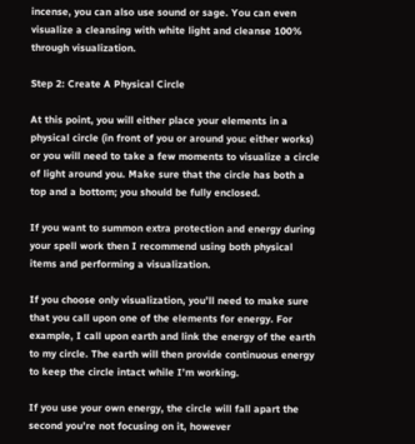incense, you can also use sound or sage. You can even visualize a cleansing with white light and cleanse 100% through visualization.

Step 2: Create A Physical Circle

At this point, you will either place your elements in a physical circle (in front of you or around you: either works) or you will need to take a few moments to visualize a circle of light around you. Make sure that the circle has both a top and a bottom; you should be fully enclosed.

If you want to summon extra protection and energy during your spell work then I recommend using both physical items and performing a visualization.

If you choose only visualization, you’ll need to make sure that you call upon one of the elements for energy. For example, I call upon earth and link the energy of the earth to my circle. The earth will then provide continuous energy to keep the circle intact while I’m working.

If you use your own energy, the circle will fall apart the second you’re not focusing on it, however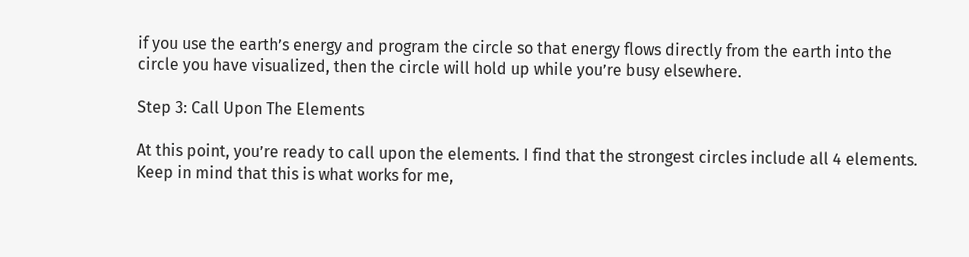if you use the earth’s energy and program the circle so that energy flows directly from the earth into the circle you have visualized, then the circle will hold up while you’re busy elsewhere.

Step 3: Call Upon The Elements

At this point, you’re ready to call upon the elements. I find that the strongest circles include all 4 elements. Keep in mind that this is what works for me,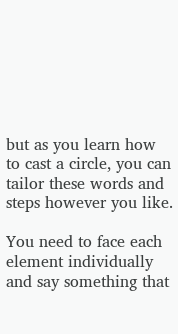but as you learn how to cast a circle, you can tailor these words and steps however you like.

You need to face each element individually and say something that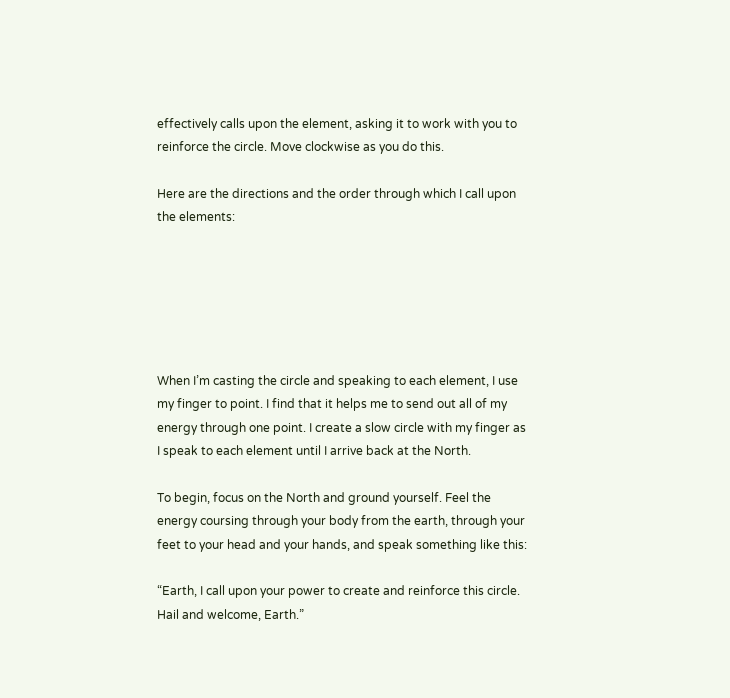effectively calls upon the element, asking it to work with you to reinforce the circle. Move clockwise as you do this.

Here are the directions and the order through which I call upon the elements:






When I’m casting the circle and speaking to each element, I use my finger to point. I find that it helps me to send out all of my energy through one point. I create a slow circle with my finger as I speak to each element until I arrive back at the North.

To begin, focus on the North and ground yourself. Feel the energy coursing through your body from the earth, through your feet to your head and your hands, and speak something like this:

“Earth, I call upon your power to create and reinforce this circle. Hail and welcome, Earth.”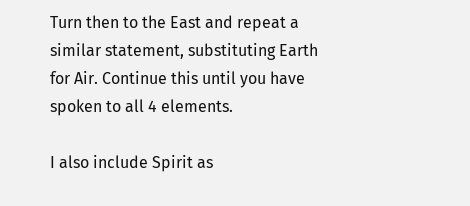Turn then to the East and repeat a similar statement, substituting Earth for Air. Continue this until you have spoken to all 4 elements.

I also include Spirit as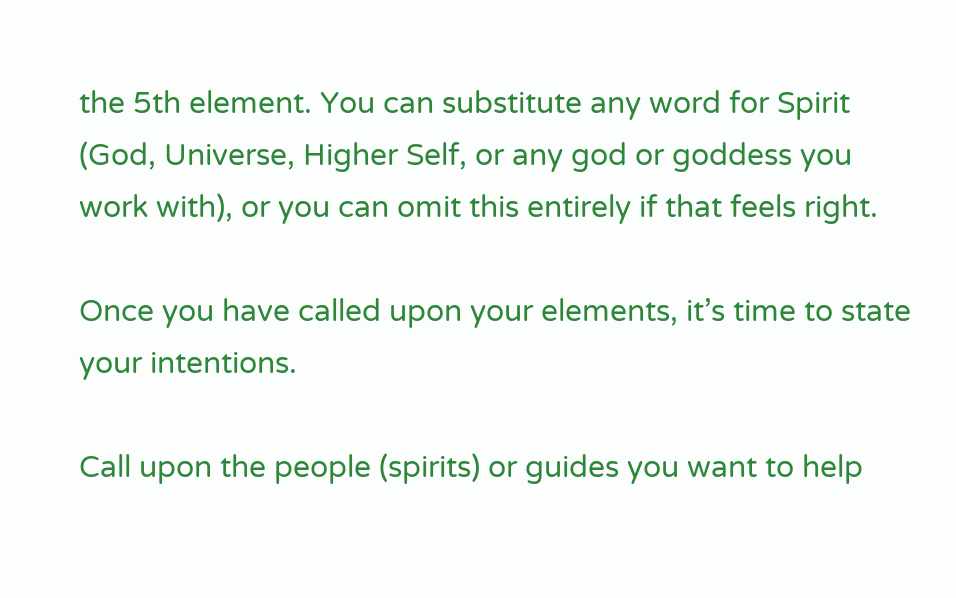the 5th element. You can substitute any word for Spirit (God, Universe, Higher Self, or any god or goddess you work with), or you can omit this entirely if that feels right.

Once you have called upon your elements, it’s time to state your intentions.

Call upon the people (spirits) or guides you want to help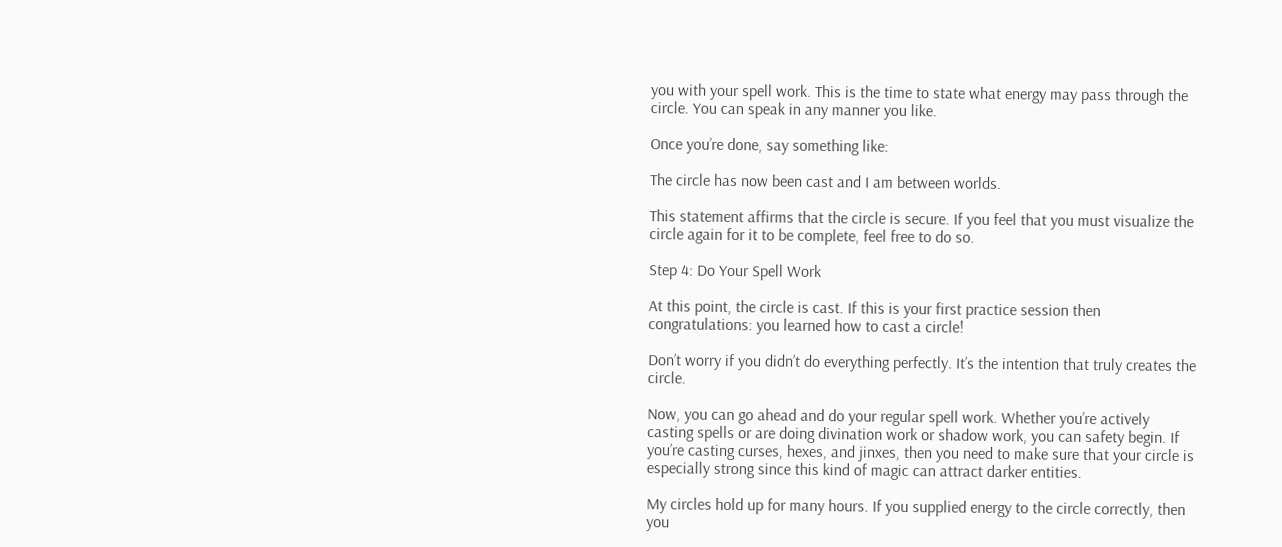you with your spell work. This is the time to state what energy may pass through the circle. You can speak in any manner you like.

Once you’re done, say something like:

The circle has now been cast and I am between worlds.

This statement affirms that the circle is secure. If you feel that you must visualize the circle again for it to be complete, feel free to do so.

Step 4: Do Your Spell Work

At this point, the circle is cast. If this is your first practice session then congratulations: you learned how to cast a circle!

Don’t worry if you didn’t do everything perfectly. It’s the intention that truly creates the circle.

Now, you can go ahead and do your regular spell work. Whether you’re actively casting spells or are doing divination work or shadow work, you can safety begin. If you’re casting curses, hexes, and jinxes, then you need to make sure that your circle is especially strong since this kind of magic can attract darker entities.

My circles hold up for many hours. If you supplied energy to the circle correctly, then you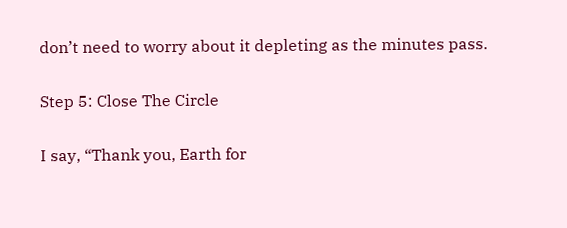don’t need to worry about it depleting as the minutes pass.

Step 5: Close The Circle

I say, “Thank you, Earth for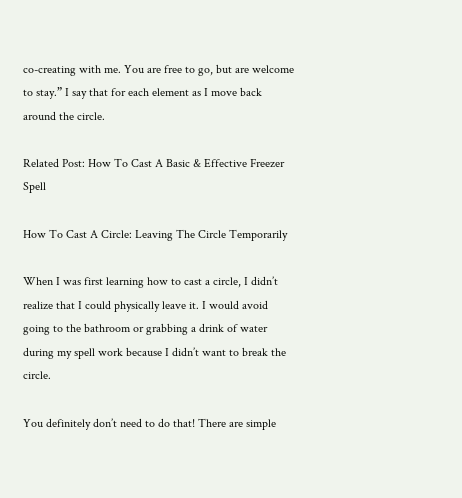co-creating with me. You are free to go, but are welcome to stay.” I say that for each element as I move back around the circle.

Related Post: How To Cast A Basic & Effective Freezer Spell

How To Cast A Circle: Leaving The Circle Temporarily

When I was first learning how to cast a circle, I didn’t realize that I could physically leave it. I would avoid going to the bathroom or grabbing a drink of water during my spell work because I didn’t want to break the circle.

You definitely don’t need to do that! There are simple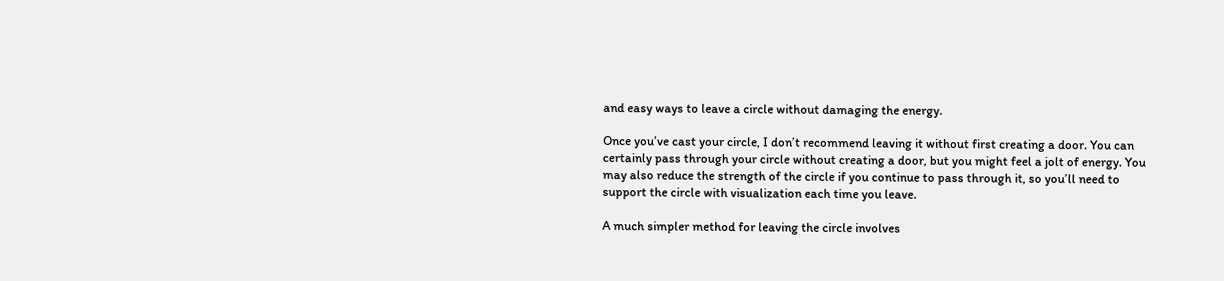and easy ways to leave a circle without damaging the energy.

Once you’ve cast your circle, I don’t recommend leaving it without first creating a door. You can certainly pass through your circle without creating a door, but you might feel a jolt of energy. You may also reduce the strength of the circle if you continue to pass through it, so you’ll need to support the circle with visualization each time you leave.

A much simpler method for leaving the circle involves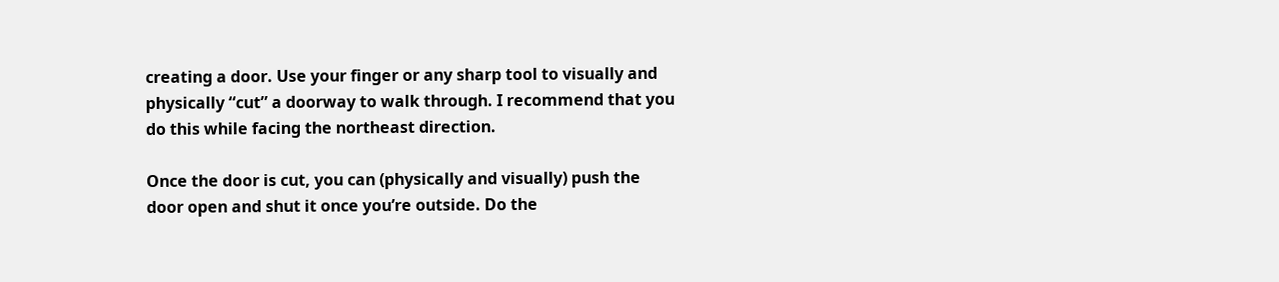creating a door. Use your finger or any sharp tool to visually and physically “cut” a doorway to walk through. I recommend that you do this while facing the northeast direction.

Once the door is cut, you can (physically and visually) push the door open and shut it once you’re outside. Do the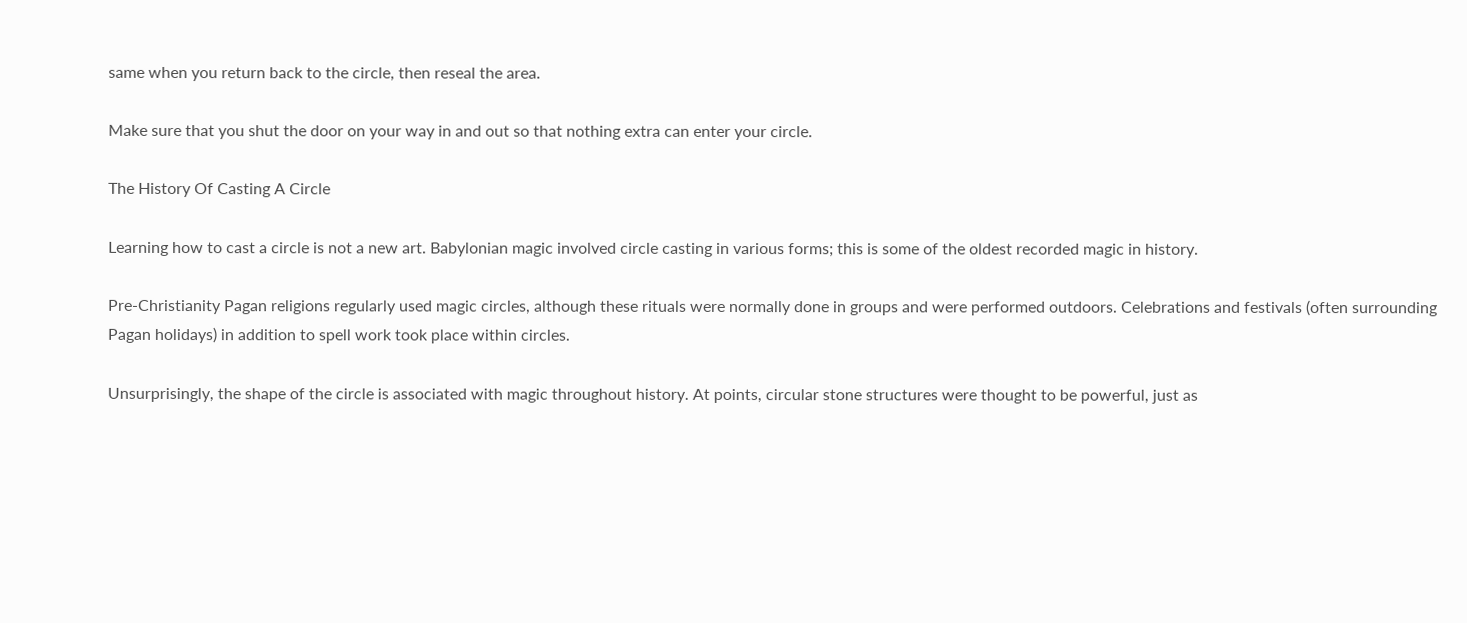same when you return back to the circle, then reseal the area.

Make sure that you shut the door on your way in and out so that nothing extra can enter your circle.

The History Of Casting A Circle

Learning how to cast a circle is not a new art. Babylonian magic involved circle casting in various forms; this is some of the oldest recorded magic in history.

Pre-Christianity Pagan religions regularly used magic circles, although these rituals were normally done in groups and were performed outdoors. Celebrations and festivals (often surrounding Pagan holidays) in addition to spell work took place within circles.

Unsurprisingly, the shape of the circle is associated with magic throughout history. At points, circular stone structures were thought to be powerful, just as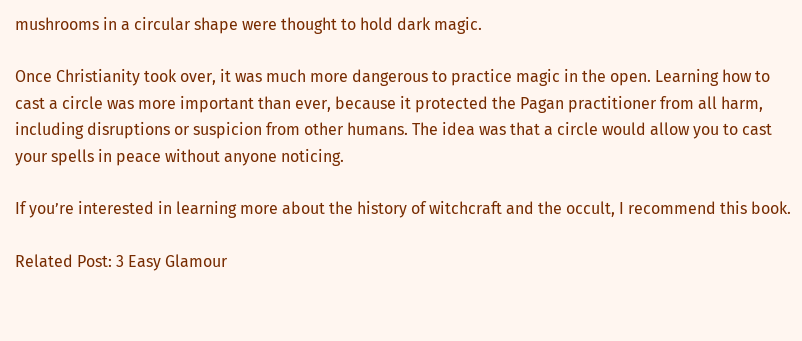mushrooms in a circular shape were thought to hold dark magic.

Once Christianity took over, it was much more dangerous to practice magic in the open. Learning how to cast a circle was more important than ever, because it protected the Pagan practitioner from all harm, including disruptions or suspicion from other humans. The idea was that a circle would allow you to cast your spells in peace without anyone noticing.

If you’re interested in learning more about the history of witchcraft and the occult, I recommend this book.

Related Post: 3 Easy Glamour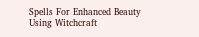Spells For Enhanced Beauty Using Witchcraft